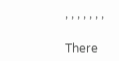, , , , , , ,

There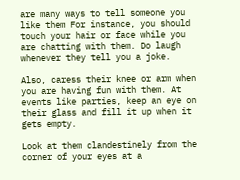are many ways to tell someone you like them For instance, you should touch your hair or face while you are chatting with them. Do laugh whenever they tell you a joke.

Also, caress their knee or arm when you are having fun with them. At events like parties, keep an eye on their glass and fill it up when it gets empty.

Look at them clandestinely from the corner of your eyes at a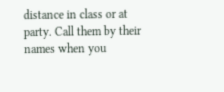distance in class or at party. Call them by their names when you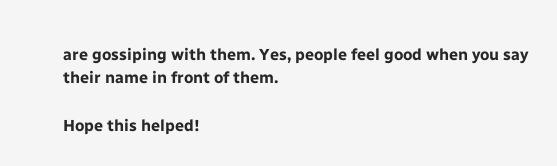are gossiping with them. Yes, people feel good when you say their name in front of them.

Hope this helped!